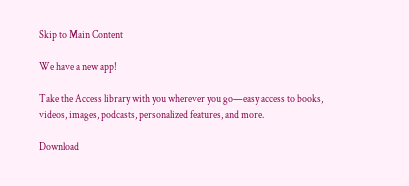Skip to Main Content

We have a new app!

Take the Access library with you wherever you go—easy access to books, videos, images, podcasts, personalized features, and more.

Download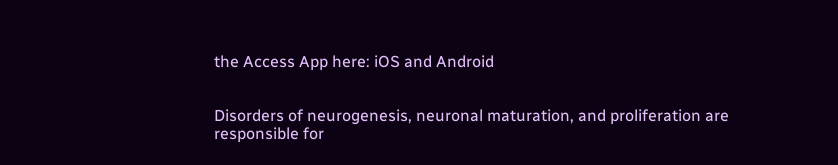the Access App here: iOS and Android


Disorders of neurogenesis, neuronal maturation, and proliferation are responsible for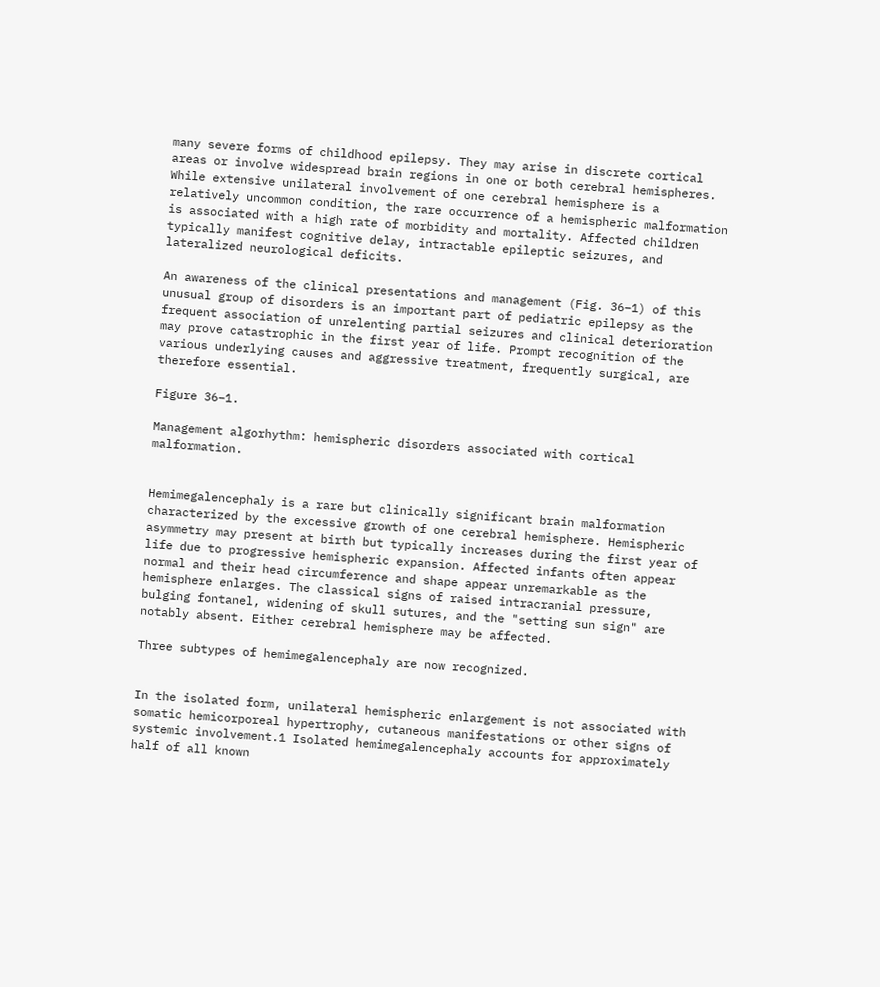many severe forms of childhood epilepsy. They may arise in discrete cortical areas or involve widespread brain regions in one or both cerebral hemispheres. While extensive unilateral involvement of one cerebral hemisphere is a relatively uncommon condition, the rare occurrence of a hemispheric malformation is associated with a high rate of morbidity and mortality. Affected children typically manifest cognitive delay, intractable epileptic seizures, and lateralized neurological deficits.

An awareness of the clinical presentations and management (Fig. 36–1) of this unusual group of disorders is an important part of pediatric epilepsy as the frequent association of unrelenting partial seizures and clinical deterioration may prove catastrophic in the first year of life. Prompt recognition of the various underlying causes and aggressive treatment, frequently surgical, are therefore essential.

Figure 36–1.

Management algorhythm: hemispheric disorders associated with cortical malformation.


Hemimegalencephaly is a rare but clinically significant brain malformation characterized by the excessive growth of one cerebral hemisphere. Hemispheric asymmetry may present at birth but typically increases during the first year of life due to progressive hemispheric expansion. Affected infants often appear normal and their head circumference and shape appear unremarkable as the hemisphere enlarges. The classical signs of raised intracranial pressure, bulging fontanel, widening of skull sutures, and the "setting sun sign" are notably absent. Either cerebral hemisphere may be affected.

Three subtypes of hemimegalencephaly are now recognized.


In the isolated form, unilateral hemispheric enlargement is not associated with somatic hemicorporeal hypertrophy, cutaneous manifestations or other signs of systemic involvement.1 Isolated hemimegalencephaly accounts for approximately half of all known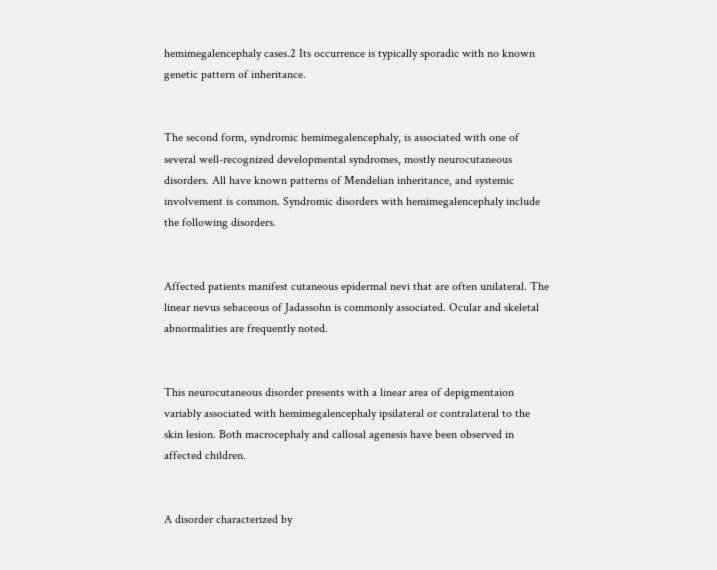hemimegalencephaly cases.2 Its occurrence is typically sporadic with no known genetic pattern of inheritance.


The second form, syndromic hemimegalencephaly, is associated with one of several well-recognized developmental syndromes, mostly neurocutaneous disorders. All have known patterns of Mendelian inheritance, and systemic involvement is common. Syndromic disorders with hemimegalencephaly include the following disorders.


Affected patients manifest cutaneous epidermal nevi that are often unilateral. The linear nevus sebaceous of Jadassohn is commonly associated. Ocular and skeletal abnormalities are frequently noted.


This neurocutaneous disorder presents with a linear area of depigmentaion variably associated with hemimegalencephaly ipsilateral or contralateral to the skin lesion. Both macrocephaly and callosal agenesis have been observed in affected children.


A disorder characterized by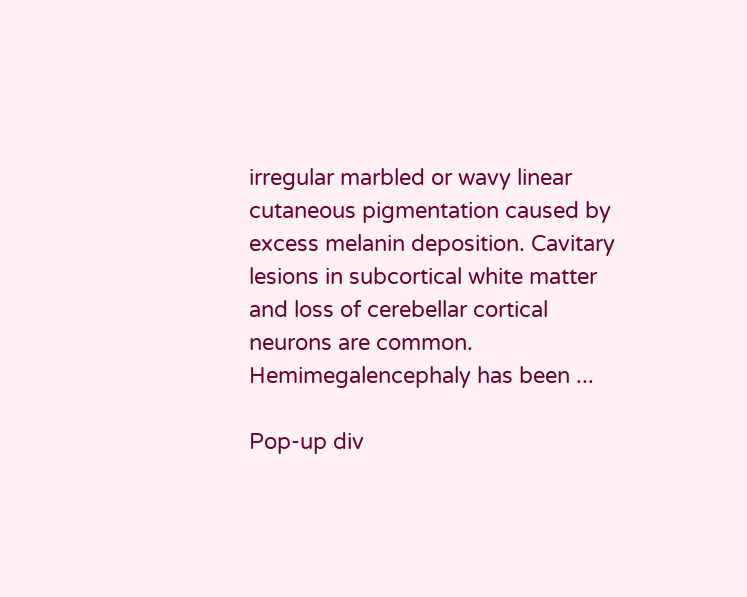irregular marbled or wavy linear cutaneous pigmentation caused by excess melanin deposition. Cavitary lesions in subcortical white matter and loss of cerebellar cortical neurons are common. Hemimegalencephaly has been ...

Pop-up div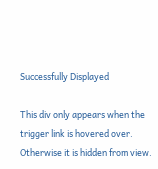Successfully Displayed

This div only appears when the trigger link is hovered over. Otherwise it is hidden from view.